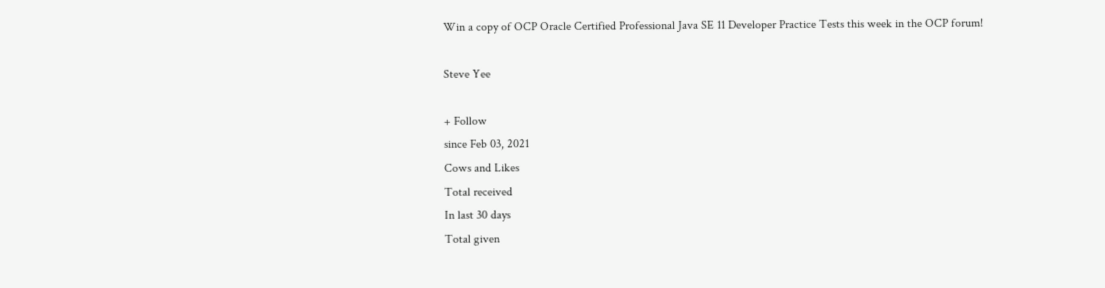Win a copy of OCP Oracle Certified Professional Java SE 11 Developer Practice Tests this week in the OCP forum!

Steve Yee

+ Follow
since Feb 03, 2021
Cows and Likes
Total received
In last 30 days
Total given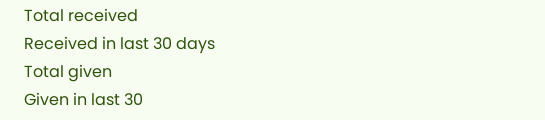Total received
Received in last 30 days
Total given
Given in last 30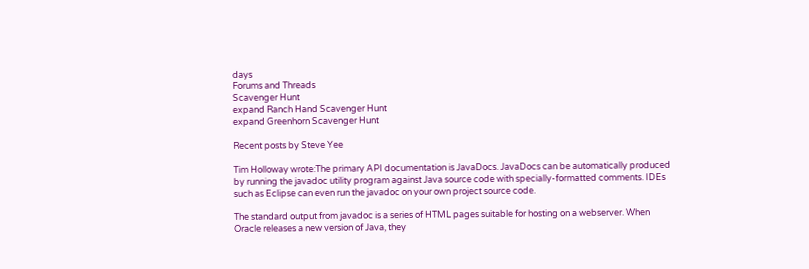days
Forums and Threads
Scavenger Hunt
expand Ranch Hand Scavenger Hunt
expand Greenhorn Scavenger Hunt

Recent posts by Steve Yee

Tim Holloway wrote:The primary API documentation is JavaDocs. JavaDocs can be automatically produced by running the javadoc utility program against Java source code with specially-formatted comments. IDEs such as Eclipse can even run the javadoc on your own project source code.

The standard output from javadoc is a series of HTML pages suitable for hosting on a webserver. When Oracle releases a new version of Java, they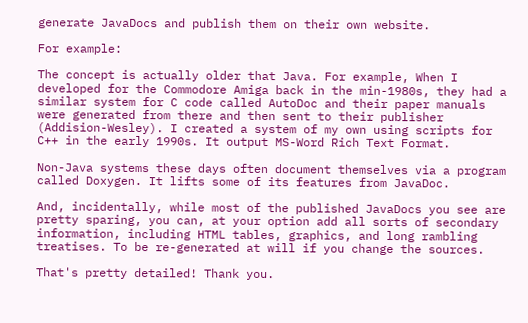generate JavaDocs and publish them on their own website.

For example:

The concept is actually older that Java. For example, When I developed for the Commodore Amiga back in the min-1980s, they had a similar system for C code called AutoDoc and their paper manuals were generated from there and then sent to their publisher (Addision-Wesley). I created a system of my own using scripts for C++ in the early 1990s. It output MS-Word Rich Text Format.

Non-Java systems these days often document themselves via a program called Doxygen. It lifts some of its features from JavaDoc.

And, incidentally, while most of the published JavaDocs you see are pretty sparing, you can, at your option add all sorts of secondary information, including HTML tables, graphics, and long rambling treatises. To be re-generated at will if you change the sources.

That's pretty detailed! Thank you.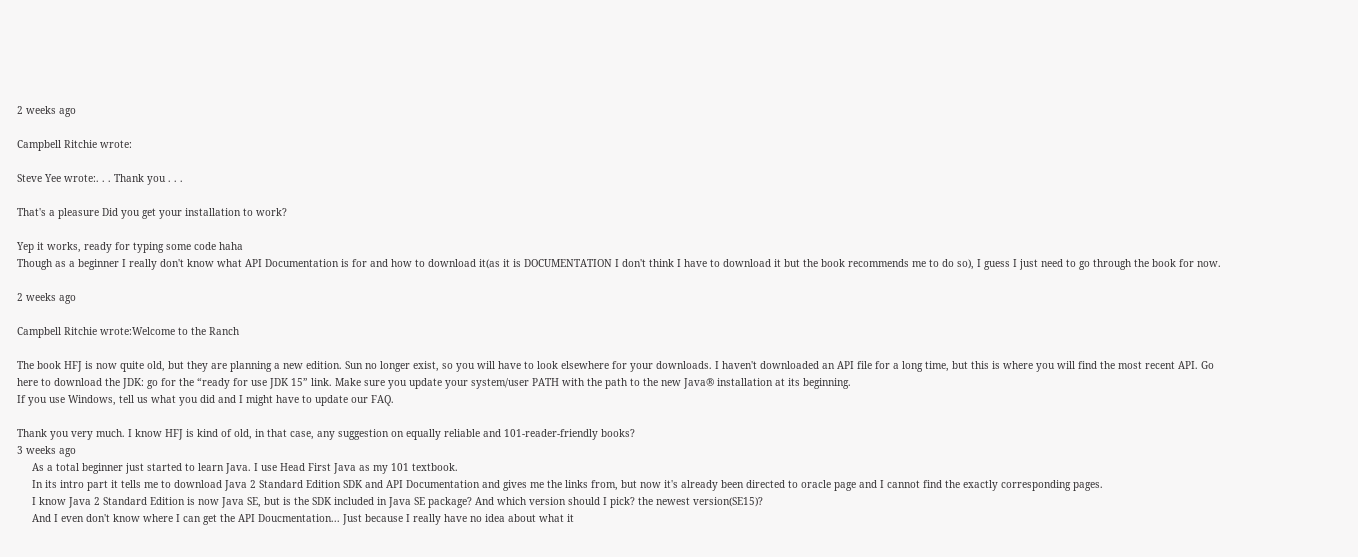2 weeks ago

Campbell Ritchie wrote:

Steve Yee wrote:. . . Thank you . . .

That's a pleasure Did you get your installation to work?

Yep it works, ready for typing some code haha
Though as a beginner I really don't know what API Documentation is for and how to download it(as it is DOCUMENTATION I don't think I have to download it but the book recommends me to do so), I guess I just need to go through the book for now.

2 weeks ago

Campbell Ritchie wrote:Welcome to the Ranch

The book HFJ is now quite old, but they are planning a new edition. Sun no longer exist, so you will have to look elsewhere for your downloads. I haven't downloaded an API file for a long time, but this is where you will find the most recent API. Go here to download the JDK: go for the “ready for use JDK 15” link. Make sure you update your system/user PATH with the path to the new Java® installation at its beginning.
If you use Windows, tell us what you did and I might have to update our FAQ.

Thank you very much. I know HFJ is kind of old, in that case, any suggestion on equally reliable and 101-reader-friendly books?
3 weeks ago
     As a total beginner just started to learn Java. I use Head First Java as my 101 textbook.
     In its intro part it tells me to download Java 2 Standard Edition SDK and API Documentation and gives me the links from, but now it's already been directed to oracle page and I cannot find the exactly corresponding pages.
     I know Java 2 Standard Edition is now Java SE, but is the SDK included in Java SE package? And which version should I pick? the newest version(SE15)?
     And I even don't know where I can get the API Doucmentation... Just because I really have no idea about what it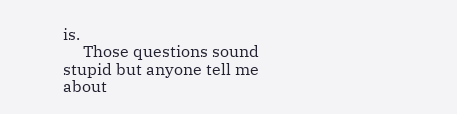is.
     Those questions sound stupid but anyone tell me about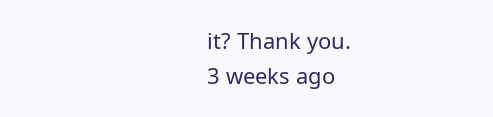it? Thank you.
3 weeks ago